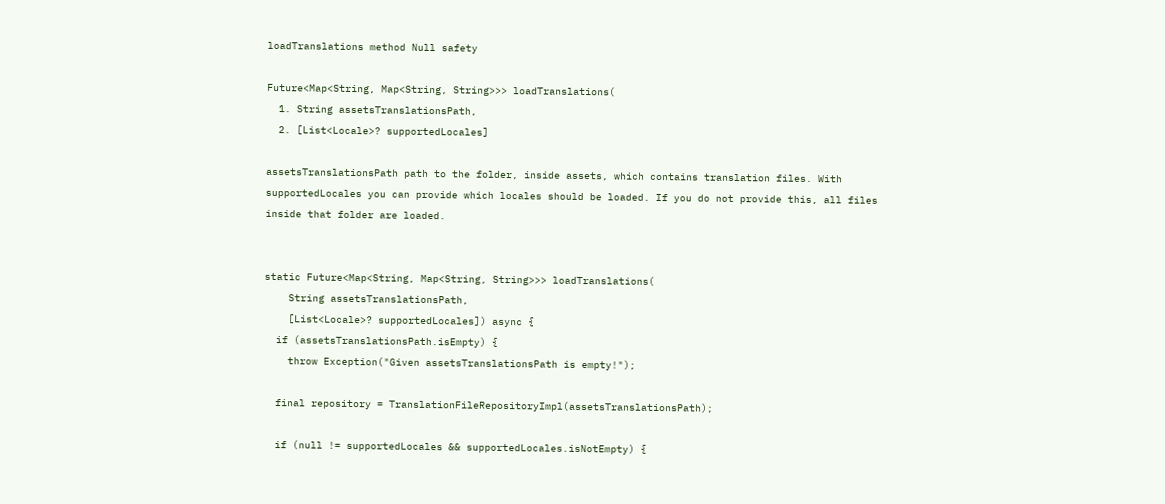loadTranslations method Null safety

Future<Map<String, Map<String, String>>> loadTranslations(
  1. String assetsTranslationsPath,
  2. [List<Locale>? supportedLocales]

assetsTranslationsPath path to the folder, inside assets, which contains translation files. With supportedLocales you can provide which locales should be loaded. If you do not provide this, all files inside that folder are loaded.


static Future<Map<String, Map<String, String>>> loadTranslations(
    String assetsTranslationsPath,
    [List<Locale>? supportedLocales]) async {
  if (assetsTranslationsPath.isEmpty) {
    throw Exception("Given assetsTranslationsPath is empty!");

  final repository = TranslationFileRepositoryImpl(assetsTranslationsPath);

  if (null != supportedLocales && supportedLocales.isNotEmpty) {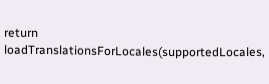return loadTranslationsForLocales(supportedLocales,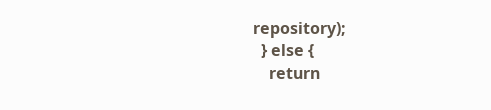repository);
  } else {
    return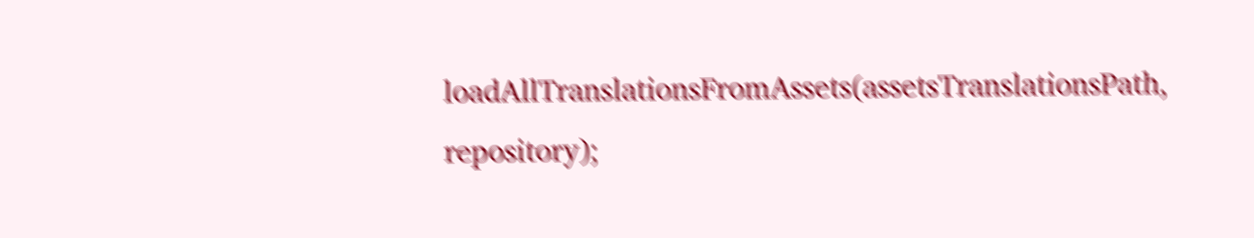loadAllTranslationsFromAssets(assetsTranslationsPath, repository);